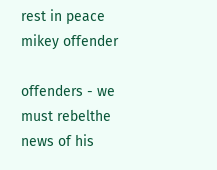rest in peace mikey offender

offenders - we must rebelthe news of his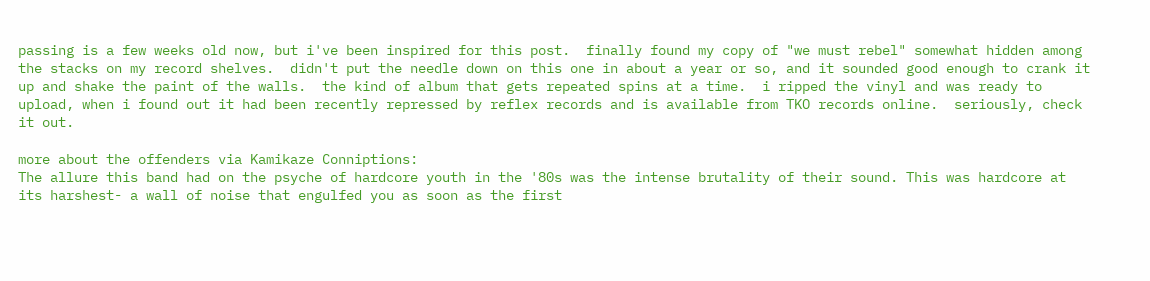passing is a few weeks old now, but i've been inspired for this post.  finally found my copy of "we must rebel" somewhat hidden among the stacks on my record shelves.  didn't put the needle down on this one in about a year or so, and it sounded good enough to crank it up and shake the paint of the walls.  the kind of album that gets repeated spins at a time.  i ripped the vinyl and was ready to upload, when i found out it had been recently repressed by reflex records and is available from TKO records online.  seriously, check it out.

more about the offenders via Kamikaze Conniptions:
The allure this band had on the psyche of hardcore youth in the '80s was the intense brutality of their sound. This was hardcore at its harshest- a wall of noise that engulfed you as soon as the first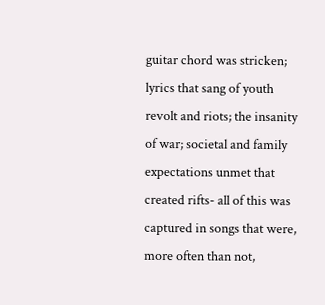guitar chord was stricken; lyrics that sang of youth revolt and riots; the insanity of war; societal and family expectations unmet that created rifts- all of this was captured in songs that were, more often than not,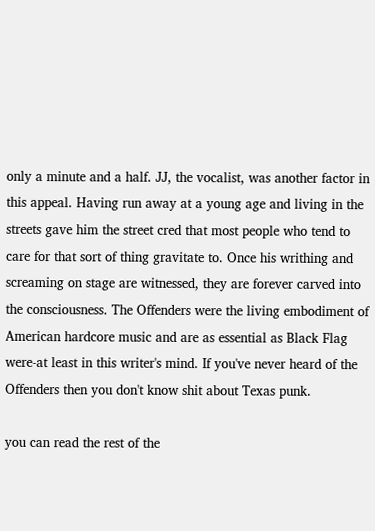only a minute and a half. JJ, the vocalist, was another factor in this appeal. Having run away at a young age and living in the streets gave him the street cred that most people who tend to care for that sort of thing gravitate to. Once his writhing and screaming on stage are witnessed, they are forever carved into the consciousness. The Offenders were the living embodiment of American hardcore music and are as essential as Black Flag were-at least in this writer's mind. If you've never heard of the Offenders then you don't know shit about Texas punk.

you can read the rest of the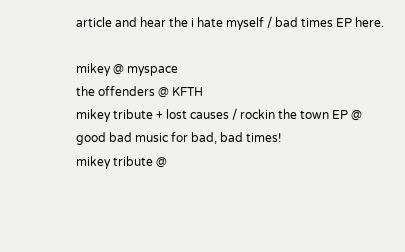article and hear the i hate myself / bad times EP here.

mikey @ myspace
the offenders @ KFTH
mikey tribute + lost causes / rockin the town EP @ good bad music for bad, bad times!
mikey tribute @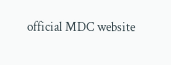official MDC website